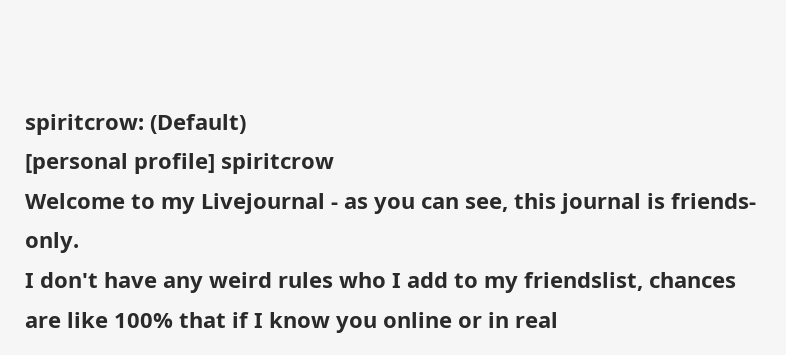spiritcrow: (Default)
[personal profile] spiritcrow
Welcome to my Livejournal - as you can see, this journal is friends-only.
I don't have any weird rules who I add to my friendslist, chances are like 100% that if I know you online or in real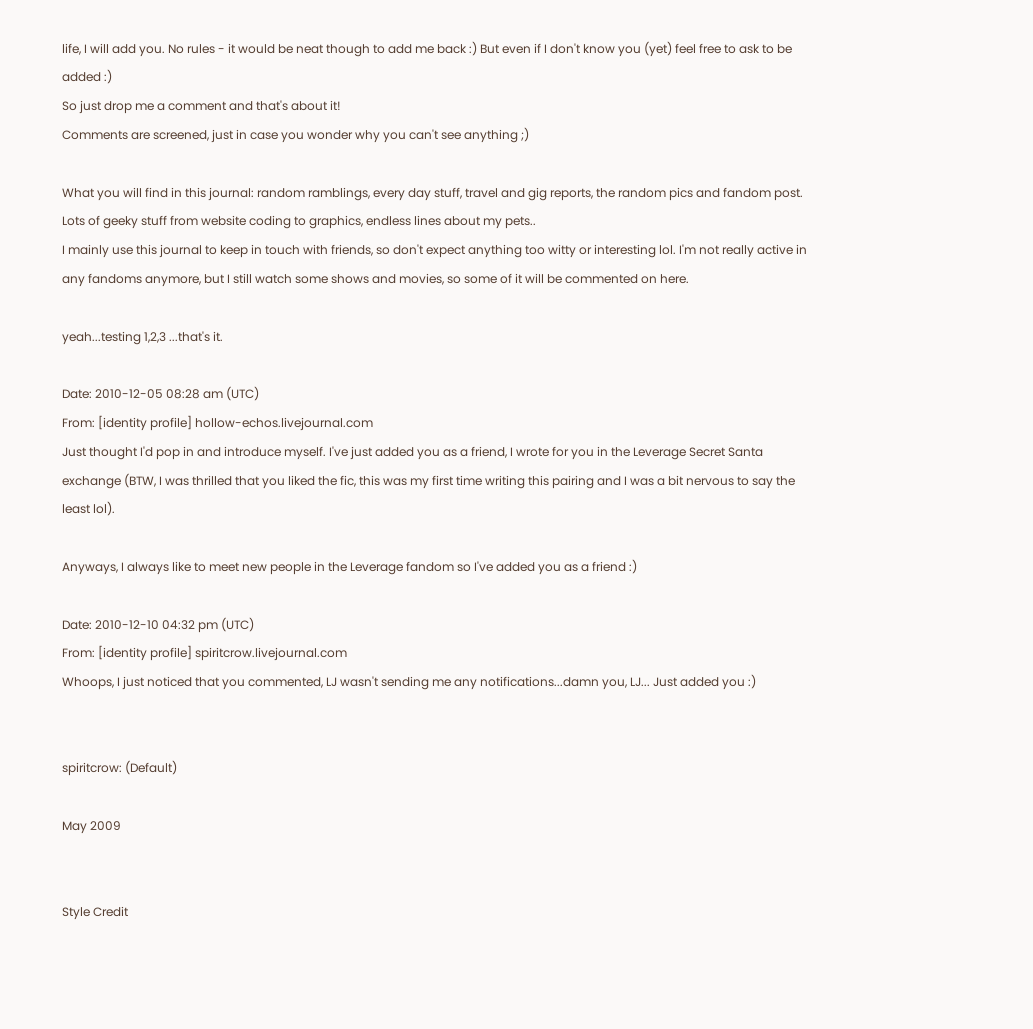life, I will add you. No rules - it would be neat though to add me back :) But even if I don't know you (yet) feel free to ask to be added :)
So just drop me a comment and that's about it!
Comments are screened, just in case you wonder why you can't see anything ;)

What you will find in this journal: random ramblings, every day stuff, travel and gig reports, the random pics and fandom post. Lots of geeky stuff from website coding to graphics, endless lines about my pets..
I mainly use this journal to keep in touch with friends, so don't expect anything too witty or interesting lol. I'm not really active in any fandoms anymore, but I still watch some shows and movies, so some of it will be commented on here.

yeah...testing 1,2,3 ...that's it.

Date: 2010-12-05 08:28 am (UTC)
From: [identity profile] hollow-echos.livejournal.com
Just thought I'd pop in and introduce myself. I've just added you as a friend, I wrote for you in the Leverage Secret Santa exchange (BTW, I was thrilled that you liked the fic, this was my first time writing this pairing and I was a bit nervous to say the least lol).

Anyways, I always like to meet new people in the Leverage fandom so I've added you as a friend :)

Date: 2010-12-10 04:32 pm (UTC)
From: [identity profile] spiritcrow.livejournal.com
Whoops, I just noticed that you commented, LJ wasn't sending me any notifications...damn you, LJ... Just added you :)


spiritcrow: (Default)

May 2009


Style Credit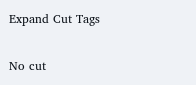Expand Cut Tags

No cut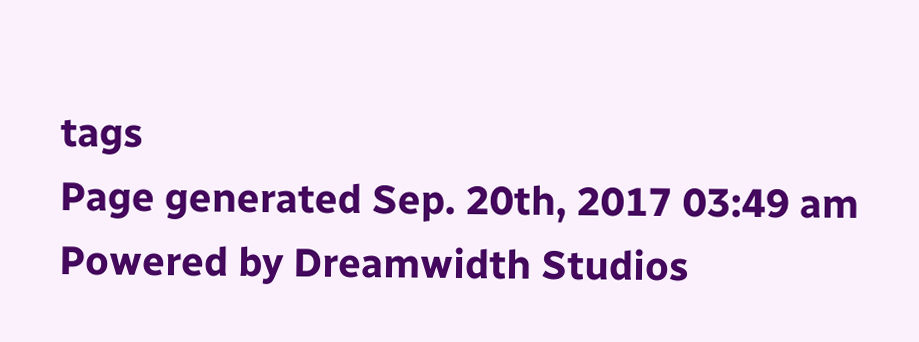tags
Page generated Sep. 20th, 2017 03:49 am
Powered by Dreamwidth Studios